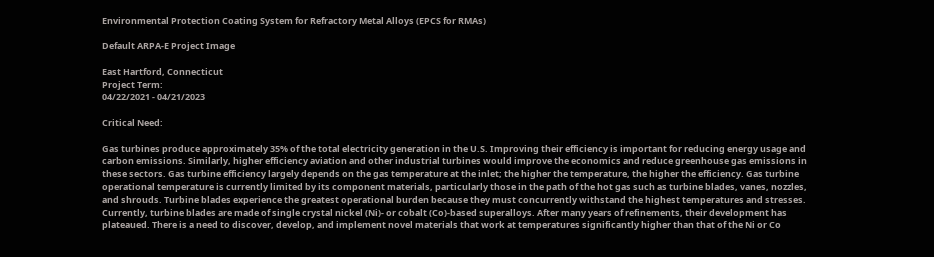Environmental Protection Coating System for Refractory Metal Alloys (EPCS for RMAs)

Default ARPA-E Project Image

East Hartford, Connecticut
Project Term:
04/22/2021 - 04/21/2023

Critical Need:

Gas turbines produce approximately 35% of the total electricity generation in the U.S. Improving their efficiency is important for reducing energy usage and carbon emissions. Similarly, higher efficiency aviation and other industrial turbines would improve the economics and reduce greenhouse gas emissions in these sectors. Gas turbine efficiency largely depends on the gas temperature at the inlet; the higher the temperature, the higher the efficiency. Gas turbine operational temperature is currently limited by its component materials, particularly those in the path of the hot gas such as turbine blades, vanes, nozzles, and shrouds. Turbine blades experience the greatest operational burden because they must concurrently withstand the highest temperatures and stresses. Currently, turbine blades are made of single crystal nickel (Ni)- or cobalt (Co)-based superalloys. After many years of refinements, their development has plateaued. There is a need to discover, develop, and implement novel materials that work at temperatures significantly higher than that of the Ni or Co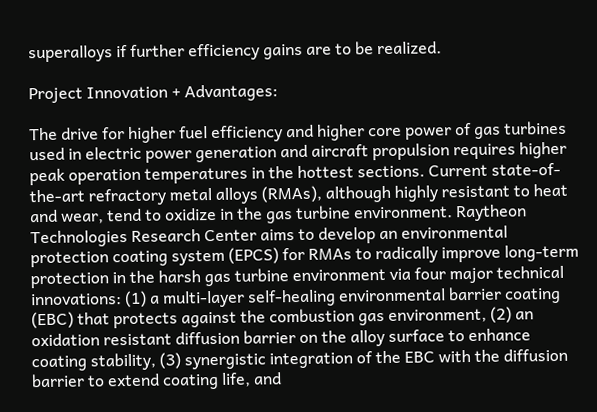superalloys if further efficiency gains are to be realized.

Project Innovation + Advantages:

The drive for higher fuel efficiency and higher core power of gas turbines used in electric power generation and aircraft propulsion requires higher peak operation temperatures in the hottest sections. Current state-of-the-art refractory metal alloys (RMAs), although highly resistant to heat and wear, tend to oxidize in the gas turbine environment. Raytheon Technologies Research Center aims to develop an environmental protection coating system (EPCS) for RMAs to radically improve long-term protection in the harsh gas turbine environment via four major technical innovations: (1) a multi-layer self-healing environmental barrier coating (EBC) that protects against the combustion gas environment, (2) an oxidation resistant diffusion barrier on the alloy surface to enhance coating stability, (3) synergistic integration of the EBC with the diffusion barrier to extend coating life, and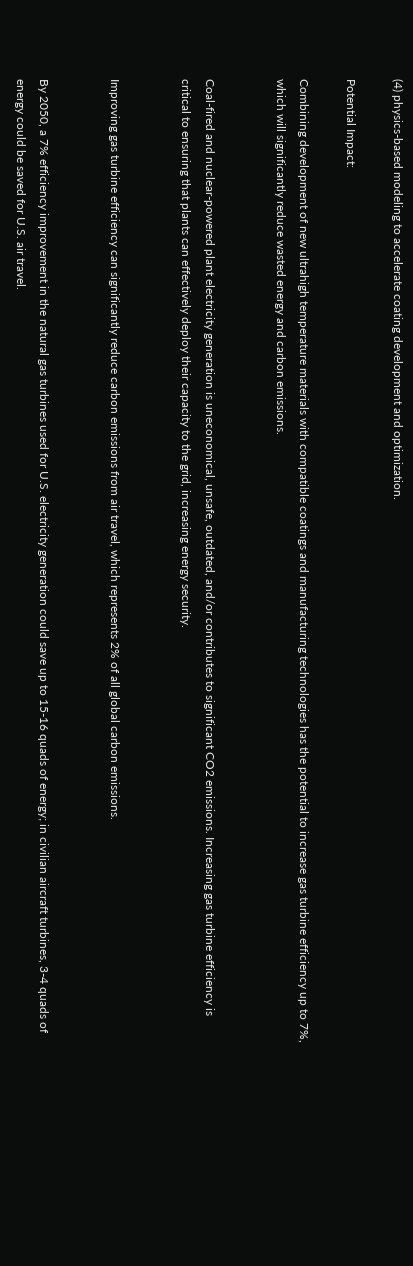(4) physics-based modeling to accelerate coating development and optimization.

Potential Impact:

Combining development of new ultrahigh temperature materials with compatible coatings and manufacturing technologies has the potential to increase gas turbine efficiency up to 7%, which will significantly reduce wasted energy and carbon emissions.


Coal-fired and nuclear-powered plant electricity generation is uneconomical, unsafe, outdated, and/or contributes to significant CO2 emissions. Increasing gas turbine efficiency is critical to ensuring that plants can effectively deploy their capacity to the grid, increasing energy security.


Improving gas turbine efficiency can significantly reduce carbon emissions from air travel, which represents 2% of all global carbon emissions.


By 2050, a 7% efficiency improvement in the natural gas turbines used for U.S. electricity generation could save up to 15-16 quads of energy; in civilian aircraft turbines, 3-4 quads of energy could be saved for U.S. air travel.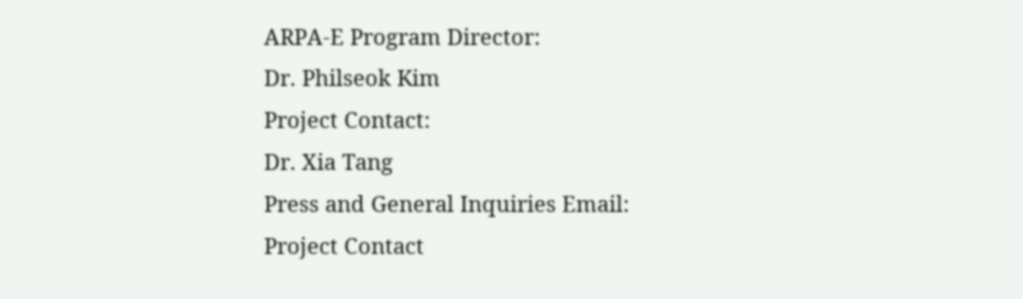ARPA-E Program Director:
Dr. Philseok Kim
Project Contact:
Dr. Xia Tang
Press and General Inquiries Email:
Project Contact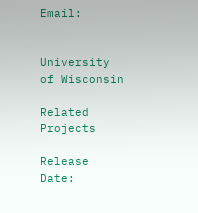Email:


University of Wisconsin

Related Projects

Release Date: